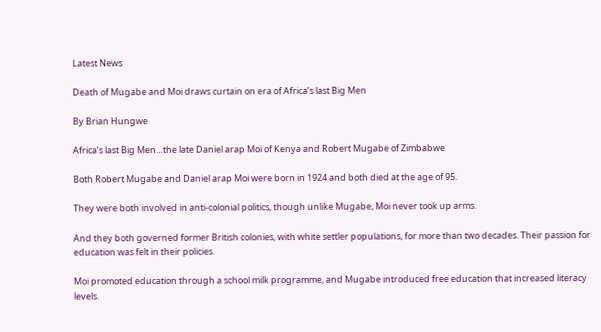Latest News

Death of Mugabe and Moi draws curtain on era of Africa’s last Big Men

By Brian Hungwe

Africa’s last Big Men…the late Daniel arap Moi of Kenya and Robert Mugabe of Zimbabwe

Both Robert Mugabe and Daniel arap Moi were born in 1924 and both died at the age of 95.

They were both involved in anti-colonial politics, though unlike Mugabe, Moi never took up arms.

And they both governed former British colonies, with white settler populations, for more than two decades. Their passion for education was felt in their policies.

Moi promoted education through a school milk programme, and Mugabe introduced free education that increased literacy levels.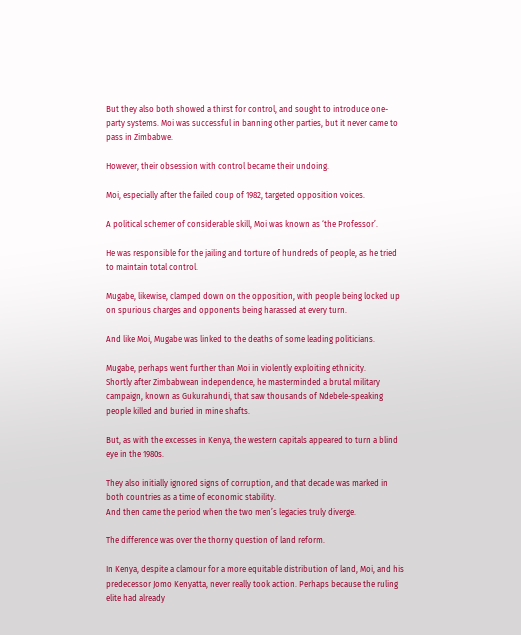But they also both showed a thirst for control, and sought to introduce one-party systems. Moi was successful in banning other parties, but it never came to pass in Zimbabwe.

However, their obsession with control became their undoing.

Moi, especially after the failed coup of 1982, targeted opposition voices.

A political schemer of considerable skill, Moi was known as ‘the Professor’.

He was responsible for the jailing and torture of hundreds of people, as he tried to maintain total control.

Mugabe, likewise, clamped down on the opposition, with people being locked up on spurious charges and opponents being harassed at every turn.

And like Moi, Mugabe was linked to the deaths of some leading politicians.

Mugabe, perhaps went further than Moi in violently exploiting ethnicity.
Shortly after Zimbabwean independence, he masterminded a brutal military campaign, known as Gukurahundi, that saw thousands of Ndebele-speaking people killed and buried in mine shafts.

But, as with the excesses in Kenya, the western capitals appeared to turn a blind eye in the 1980s.

They also initially ignored signs of corruption, and that decade was marked in both countries as a time of economic stability.
And then came the period when the two men’s legacies truly diverge.

The difference was over the thorny question of land reform.

In Kenya, despite a clamour for a more equitable distribution of land, Moi, and his predecessor Jomo Kenyatta, never really took action. Perhaps because the ruling elite had already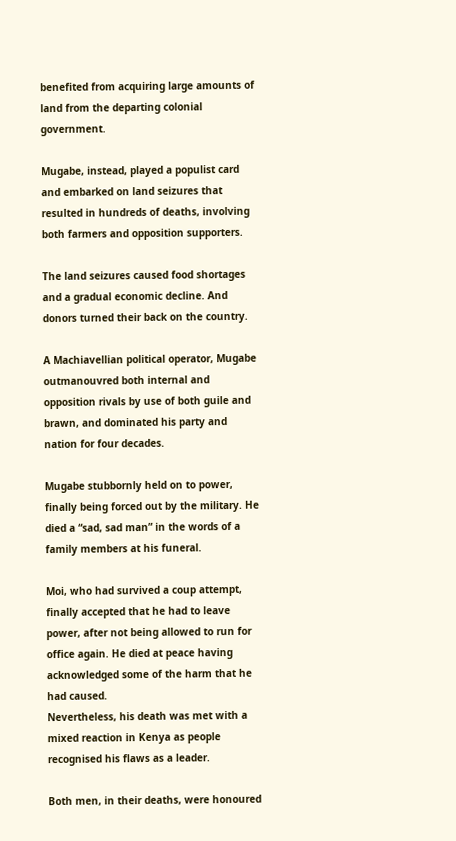benefited from acquiring large amounts of land from the departing colonial government.

Mugabe, instead, played a populist card and embarked on land seizures that resulted in hundreds of deaths, involving both farmers and opposition supporters.

The land seizures caused food shortages and a gradual economic decline. And donors turned their back on the country.

A Machiavellian political operator, Mugabe outmanouvred both internal and opposition rivals by use of both guile and brawn, and dominated his party and nation for four decades.

Mugabe stubbornly held on to power, finally being forced out by the military. He died a “sad, sad man” in the words of a family members at his funeral.

Moi, who had survived a coup attempt, finally accepted that he had to leave power, after not being allowed to run for office again. He died at peace having acknowledged some of the harm that he had caused.
Nevertheless, his death was met with a mixed reaction in Kenya as people recognised his flaws as a leader.

Both men, in their deaths, were honoured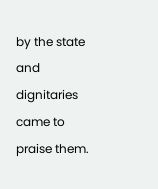by the state and dignitaries came to praise them.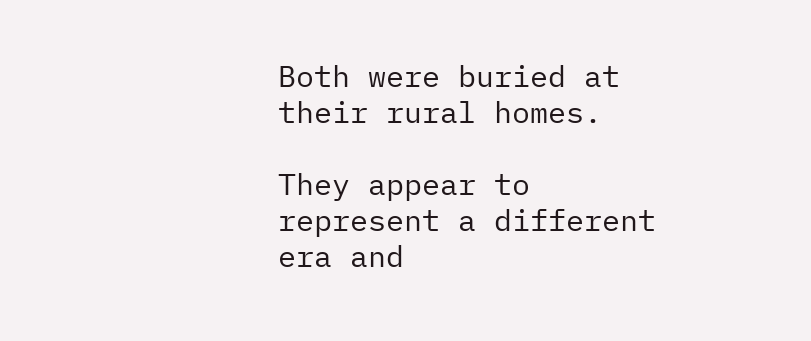Both were buried at their rural homes.

They appear to represent a different era and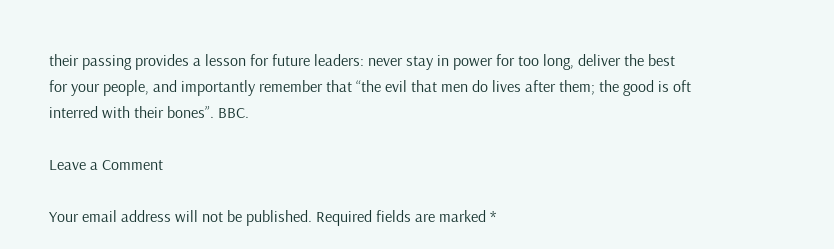their passing provides a lesson for future leaders: never stay in power for too long, deliver the best for your people, and importantly remember that “the evil that men do lives after them; the good is oft interred with their bones”. BBC.

Leave a Comment

Your email address will not be published. Required fields are marked *